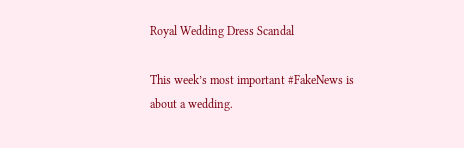Royal Wedding Dress Scandal

This week’s most important #FakeNews is about a wedding.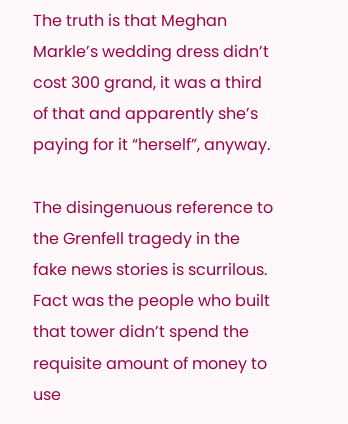The truth is that Meghan Markle’s wedding dress didn’t cost 300 grand, it was a third of that and apparently she’s paying for it “herself”, anyway.

The disingenuous reference to the Grenfell tragedy in the fake news stories is scurrilous. Fact was the people who built that tower didn’t spend the requisite amount of money to use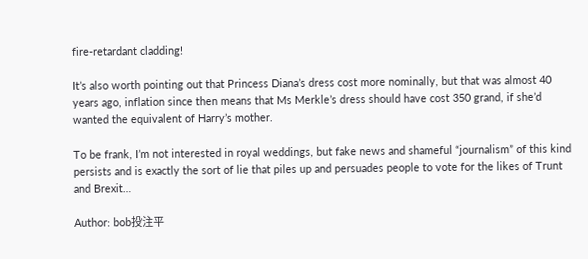fire-retardant cladding!

It’s also worth pointing out that Princess Diana’s dress cost more nominally, but that was almost 40 years ago, inflation since then means that Ms Merkle’s dress should have cost 350 grand, if she’d wanted the equivalent of Harry’s mother.

To be frank, I’m not interested in royal weddings, but fake news and shameful “journalism” of this kind persists and is exactly the sort of lie that piles up and persuades people to vote for the likes of Trunt and Brexit…

Author: bob投注平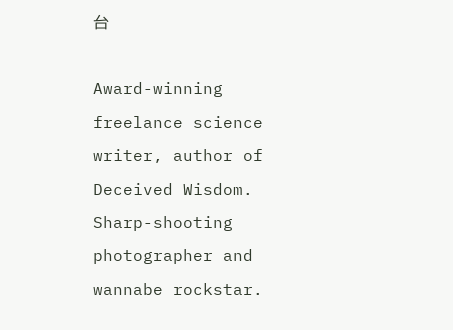台

Award-winning freelance science writer, author of Deceived Wisdom. Sharp-shooting photographer and wannabe rockstar.